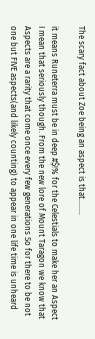The scary fact about Zoe being an aspect is that........

it means Runeterra must be in deep #$!% for the Celestials to make her an Aspect I mean that seriously though. From the new lore of Mount Taragon we know that Aspects are a rarity that come once every few generations So for there to be not one but FIVE aspects(and likely counting) to appear in one life time is unheard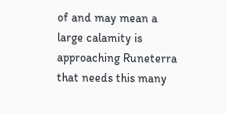of and may mean a large calamity is approaching Runeterra that needs this many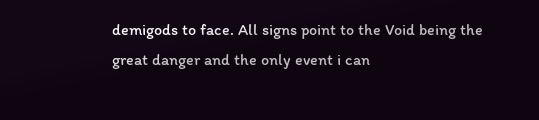demigods to face. All signs point to the Void being the great danger and the only event i can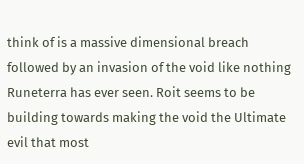think of is a massive dimensional breach followed by an invasion of the void like nothing Runeterra has ever seen. Roit seems to be building towards making the void the Ultimate evil that most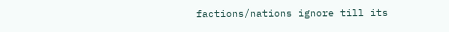factions/nations ignore till its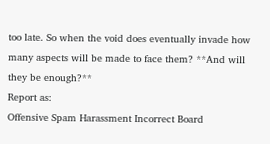too late. So when the void does eventually invade how many aspects will be made to face them? **And will they be enough?**
Report as:
Offensive Spam Harassment Incorrect Board